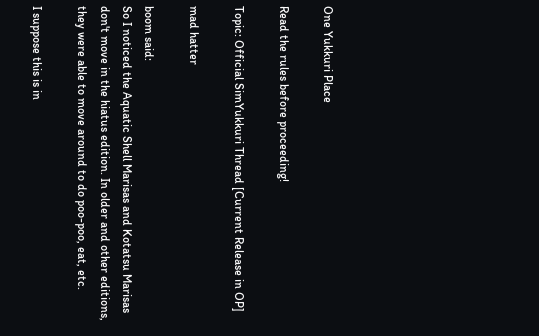One Yukkuri Place

Read the rules before proceeding!

Topic: Official SimYukkuri Thread [Current Release in OP]

mad hatter

boom said:
So I noticed the Aquatic Shell Marisas and Kotatsu Marisas don't move in the hiatus edition. In older and other editions, they were able to move around to do poo-poo, eat, etc.

I suppose this is in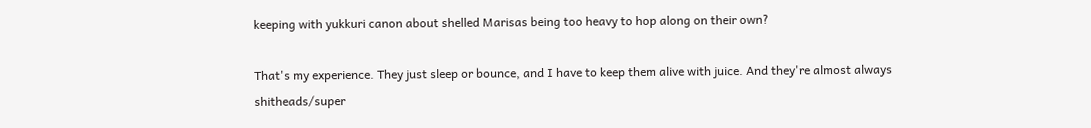keeping with yukkuri canon about shelled Marisas being too heavy to hop along on their own?

That's my experience. They just sleep or bounce, and I have to keep them alive with juice. And they're almost always shitheads/super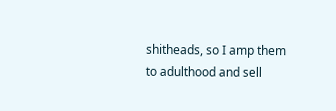shitheads, so I amp them to adulthood and sell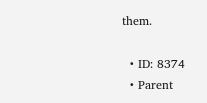them.

  • ID: 8374
  • Parent